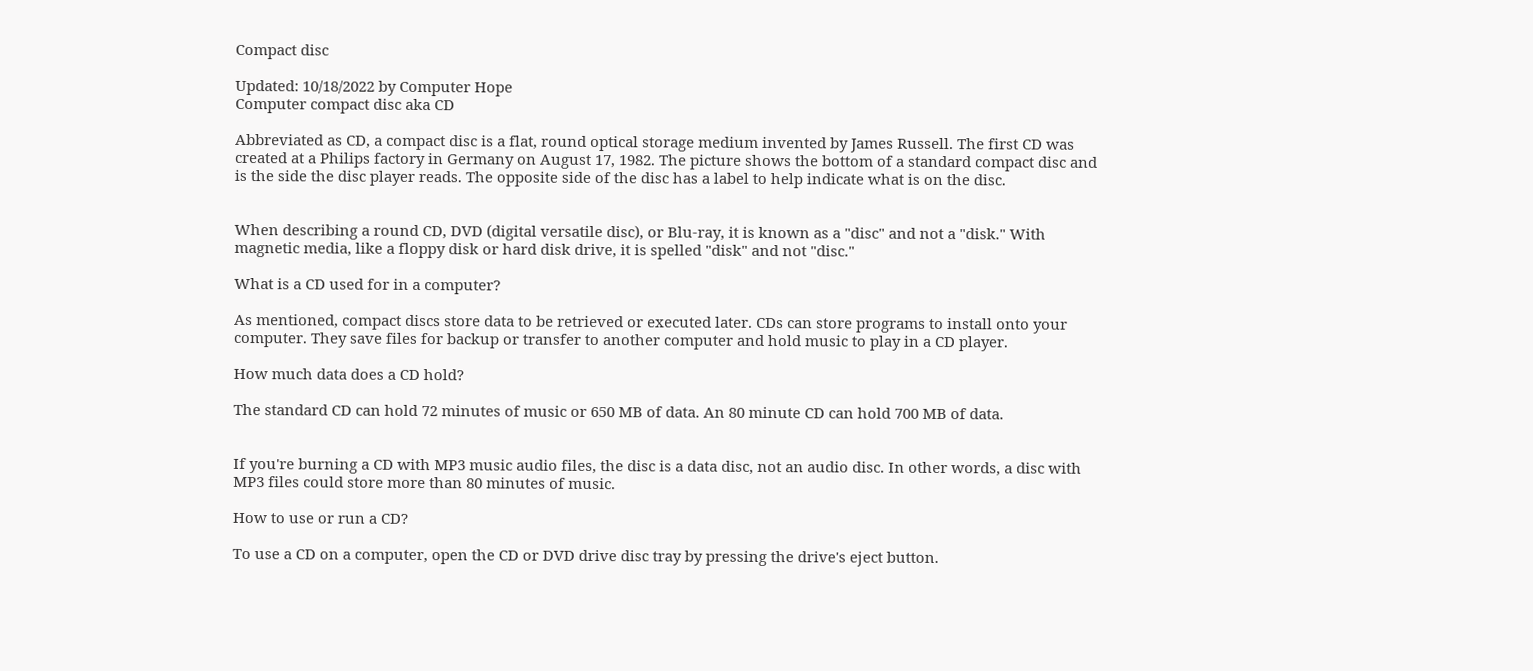Compact disc

Updated: 10/18/2022 by Computer Hope
Computer compact disc aka CD

Abbreviated as CD, a compact disc is a flat, round optical storage medium invented by James Russell. The first CD was created at a Philips factory in Germany on August 17, 1982. The picture shows the bottom of a standard compact disc and is the side the disc player reads. The opposite side of the disc has a label to help indicate what is on the disc.


When describing a round CD, DVD (digital versatile disc), or Blu-ray, it is known as a "disc" and not a "disk." With magnetic media, like a floppy disk or hard disk drive, it is spelled "disk" and not "disc."

What is a CD used for in a computer?

As mentioned, compact discs store data to be retrieved or executed later. CDs can store programs to install onto your computer. They save files for backup or transfer to another computer and hold music to play in a CD player.

How much data does a CD hold?

The standard CD can hold 72 minutes of music or 650 MB of data. An 80 minute CD can hold 700 MB of data.


If you're burning a CD with MP3 music audio files, the disc is a data disc, not an audio disc. In other words, a disc with MP3 files could store more than 80 minutes of music.

How to use or run a CD?

To use a CD on a computer, open the CD or DVD drive disc tray by pressing the drive's eject button.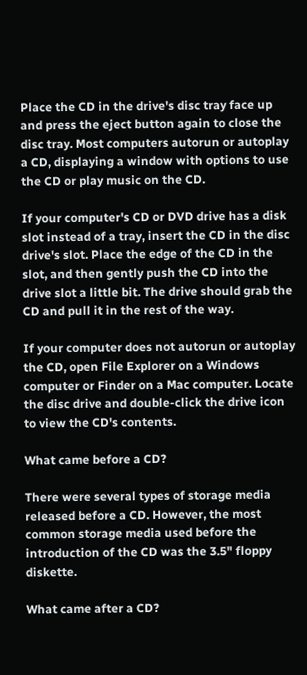Place the CD in the drive's disc tray face up and press the eject button again to close the disc tray. Most computers autorun or autoplay a CD, displaying a window with options to use the CD or play music on the CD.

If your computer's CD or DVD drive has a disk slot instead of a tray, insert the CD in the disc drive's slot. Place the edge of the CD in the slot, and then gently push the CD into the drive slot a little bit. The drive should grab the CD and pull it in the rest of the way.

If your computer does not autorun or autoplay the CD, open File Explorer on a Windows computer or Finder on a Mac computer. Locate the disc drive and double-click the drive icon to view the CD's contents.

What came before a CD?

There were several types of storage media released before a CD. However, the most common storage media used before the introduction of the CD was the 3.5" floppy diskette.

What came after a CD?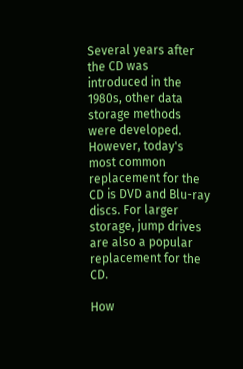Several years after the CD was introduced in the 1980s, other data storage methods were developed. However, today's most common replacement for the CD is DVD and Blu-ray discs. For larger storage, jump drives are also a popular replacement for the CD.

How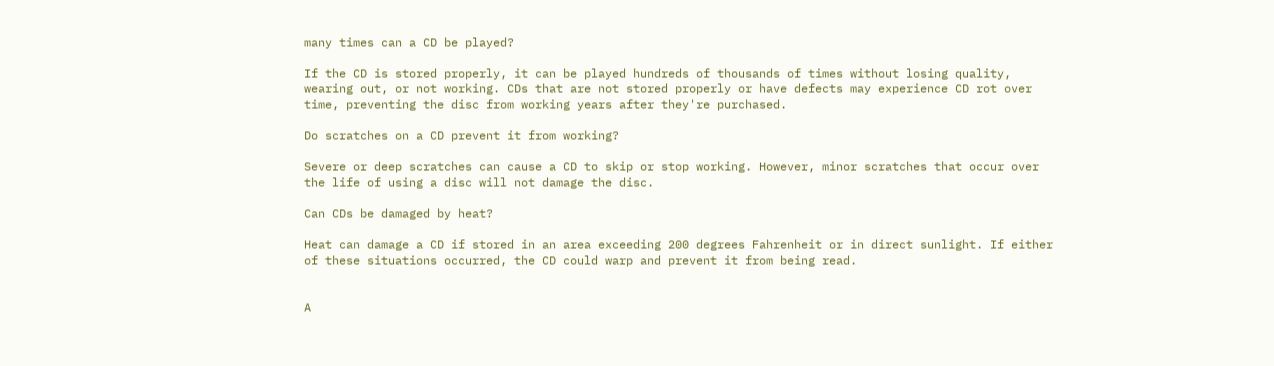many times can a CD be played?

If the CD is stored properly, it can be played hundreds of thousands of times without losing quality, wearing out, or not working. CDs that are not stored properly or have defects may experience CD rot over time, preventing the disc from working years after they're purchased.

Do scratches on a CD prevent it from working?

Severe or deep scratches can cause a CD to skip or stop working. However, minor scratches that occur over the life of using a disc will not damage the disc.

Can CDs be damaged by heat?

Heat can damage a CD if stored in an area exceeding 200 degrees Fahrenheit or in direct sunlight. If either of these situations occurred, the CD could warp and prevent it from being read.


A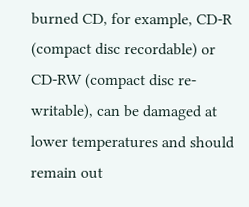burned CD, for example, CD-R (compact disc recordable) or CD-RW (compact disc re-writable), can be damaged at lower temperatures and should remain out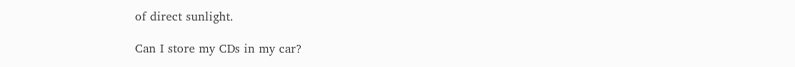of direct sunlight.

Can I store my CDs in my car?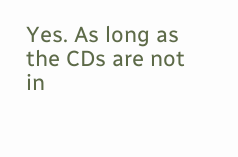Yes. As long as the CDs are not in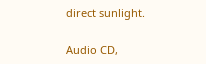direct sunlight.

Audio CD,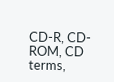CD-R, CD-ROM, CD terms,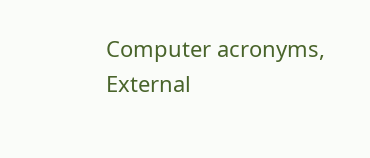Computer acronyms, External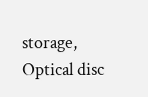storage, Optical disc